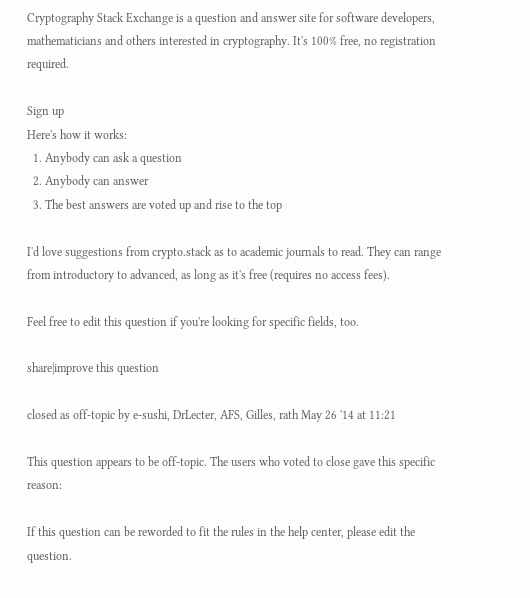Cryptography Stack Exchange is a question and answer site for software developers, mathematicians and others interested in cryptography. It's 100% free, no registration required.

Sign up
Here's how it works:
  1. Anybody can ask a question
  2. Anybody can answer
  3. The best answers are voted up and rise to the top

I'd love suggestions from crypto.stack as to academic journals to read. They can range from introductory to advanced, as long as it's free (requires no access fees).

Feel free to edit this question if you're looking for specific fields, too.

share|improve this question

closed as off-topic by e-sushi, DrLecter, AFS, Gilles, rath May 26 '14 at 11:21

This question appears to be off-topic. The users who voted to close gave this specific reason:

If this question can be reworded to fit the rules in the help center, please edit the question.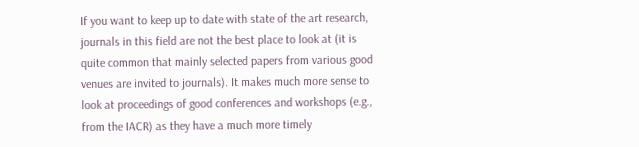If you want to keep up to date with state of the art research, journals in this field are not the best place to look at (it is quite common that mainly selected papers from various good venues are invited to journals). It makes much more sense to look at proceedings of good conferences and workshops (e.g., from the IACR) as they have a much more timely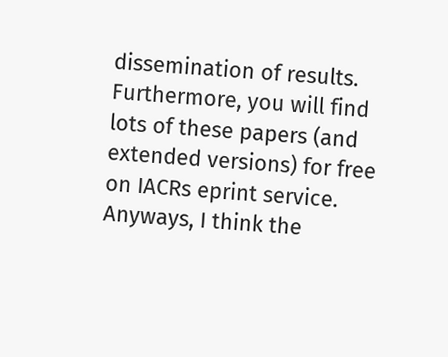dissemination of results. Furthermore, you will find lots of these papers (and extended versions) for free on IACRs eprint service. Anyways, I think the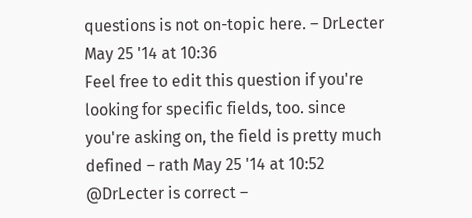questions is not on-topic here. – DrLecter May 25 '14 at 10:36
Feel free to edit this question if you're looking for specific fields, too. since you're asking on, the field is pretty much defined – rath May 25 '14 at 10:52
@DrLecter is correct –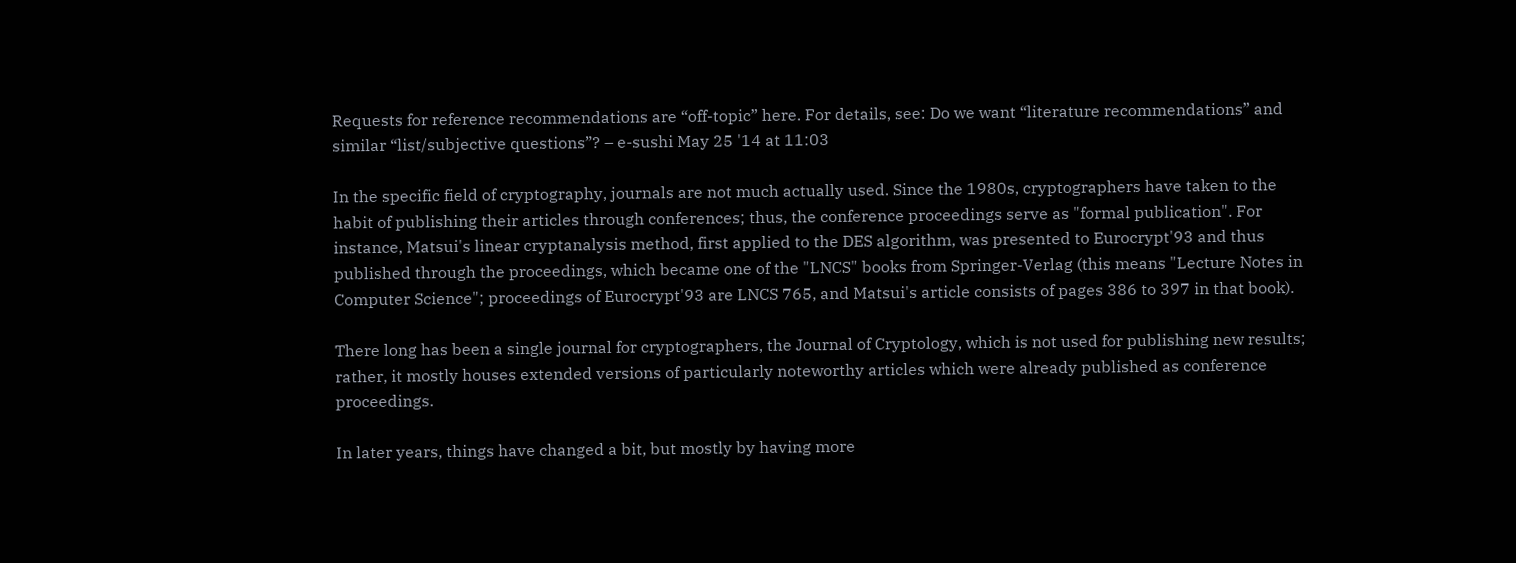Requests for reference recommendations are “off-topic” here. For details, see: Do we want “literature recommendations” and similar “list/subjective questions”? – e-sushi May 25 '14 at 11:03

In the specific field of cryptography, journals are not much actually used. Since the 1980s, cryptographers have taken to the habit of publishing their articles through conferences; thus, the conference proceedings serve as "formal publication". For instance, Matsui's linear cryptanalysis method, first applied to the DES algorithm, was presented to Eurocrypt'93 and thus published through the proceedings, which became one of the "LNCS" books from Springer-Verlag (this means "Lecture Notes in Computer Science"; proceedings of Eurocrypt'93 are LNCS 765, and Matsui's article consists of pages 386 to 397 in that book).

There long has been a single journal for cryptographers, the Journal of Cryptology, which is not used for publishing new results; rather, it mostly houses extended versions of particularly noteworthy articles which were already published as conference proceedings.

In later years, things have changed a bit, but mostly by having more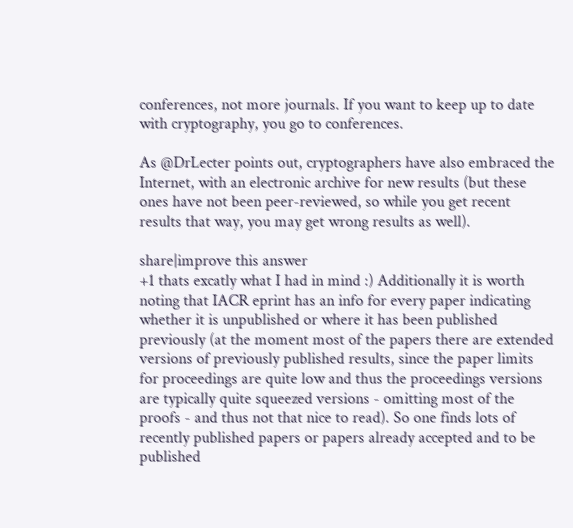conferences, not more journals. If you want to keep up to date with cryptography, you go to conferences.

As @DrLecter points out, cryptographers have also embraced the Internet, with an electronic archive for new results (but these ones have not been peer-reviewed, so while you get recent results that way, you may get wrong results as well).

share|improve this answer
+1 thats excatly what I had in mind :) Additionally it is worth noting that IACR eprint has an info for every paper indicating whether it is unpublished or where it has been published previously (at the moment most of the papers there are extended versions of previously published results, since the paper limits for proceedings are quite low and thus the proceedings versions are typically quite squeezed versions - omitting most of the proofs - and thus not that nice to read). So one finds lots of recently published papers or papers already accepted and to be published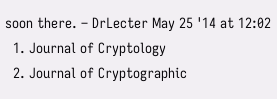soon there. – DrLecter May 25 '14 at 12:02
  1. Journal of Cryptology
  2. Journal of Cryptographic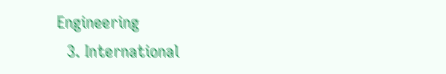Engineering
  3. International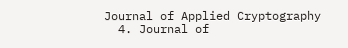Journal of Applied Cryptography
  4. Journal of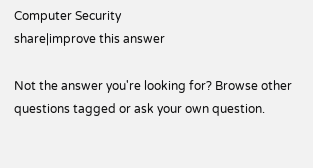Computer Security
share|improve this answer

Not the answer you're looking for? Browse other questions tagged or ask your own question.